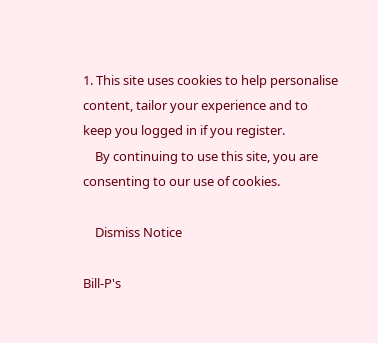1. This site uses cookies to help personalise content, tailor your experience and to keep you logged in if you register.
    By continuing to use this site, you are consenting to our use of cookies.

    Dismiss Notice

Bill-P's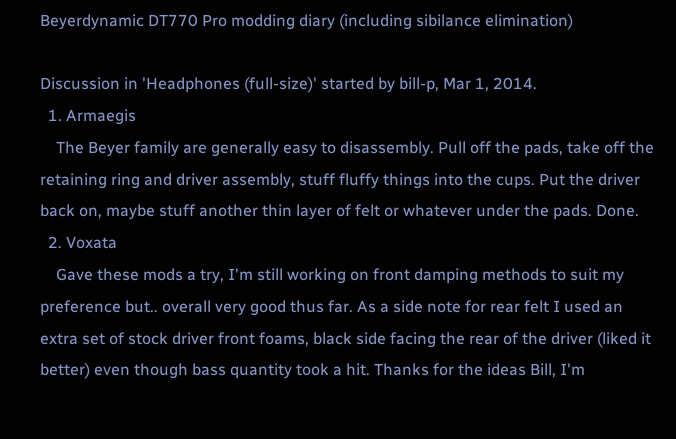Beyerdynamic DT770 Pro modding diary (including sibilance elimination)

Discussion in 'Headphones (full-size)' started by bill-p, Mar 1, 2014.
  1. Armaegis
    The Beyer family are generally easy to disassembly. Pull off the pads, take off the retaining ring and driver assembly, stuff fluffy things into the cups. Put the driver back on, maybe stuff another thin layer of felt or whatever under the pads. Done.
  2. Voxata
    Gave these mods a try, I'm still working on front damping methods to suit my preference but.. overall very good thus far. As a side note for rear felt I used an extra set of stock driver front foams, black side facing the rear of the driver (liked it better) even though bass quantity took a hit. Thanks for the ideas Bill, I'm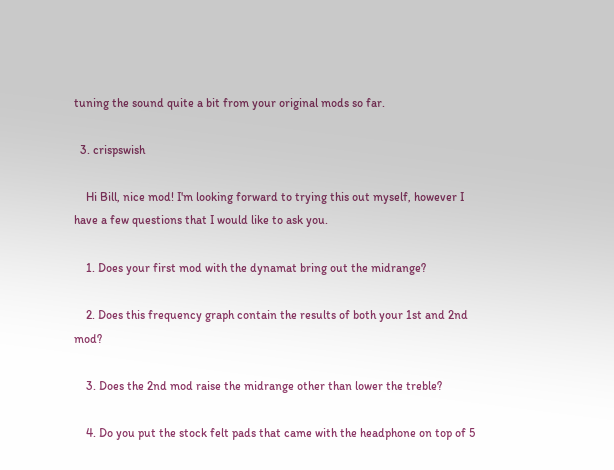tuning the sound quite a bit from your original mods so far.

  3. crispswish

    Hi Bill, nice mod! I'm looking forward to trying this out myself, however I have a few questions that I would like to ask you.

    1. Does your first mod with the dynamat bring out the midrange?

    2. Does this frequency graph contain the results of both your 1st and 2nd mod?

    3. Does the 2nd mod raise the midrange other than lower the treble?

    4. Do you put the stock felt pads that came with the headphone on top of 5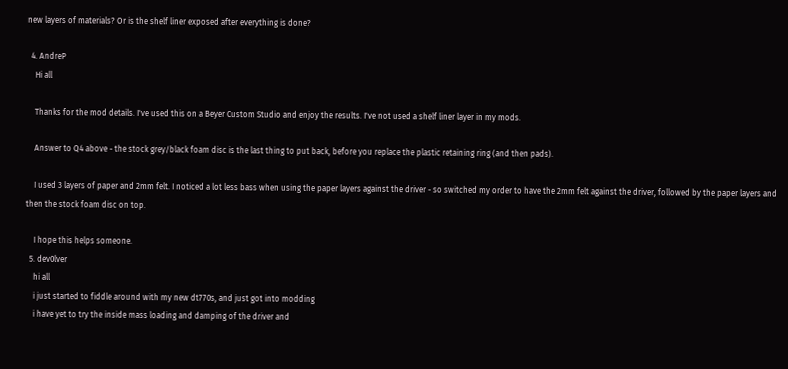new layers of materials? Or is the shelf liner exposed after everything is done?

  4. AndreP
    Hi all

    Thanks for the mod details. I've used this on a Beyer Custom Studio and enjoy the results. I've not used a shelf liner layer in my mods.

    Answer to Q4 above - the stock grey/black foam disc is the last thing to put back, before you replace the plastic retaining ring (and then pads).

    I used 3 layers of paper and 2mm felt. I noticed a lot less bass when using the paper layers against the driver - so switched my order to have the 2mm felt against the driver, followed by the paper layers and then the stock foam disc on top.

    I hope this helps someone.
  5. dev0lver
    hi all
    i just started to fiddle around with my new dt770s, and just got into modding
    i have yet to try the inside mass loading and damping of the driver and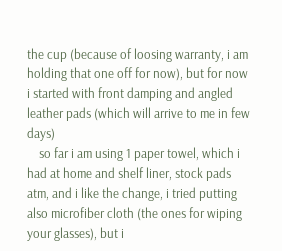the cup (because of loosing warranty, i am holding that one off for now), but for now i started with front damping and angled leather pads (which will arrive to me in few days)
    so far i am using 1 paper towel, which i had at home and shelf liner, stock pads atm, and i like the change, i tried putting also microfiber cloth (the ones for wiping your glasses), but i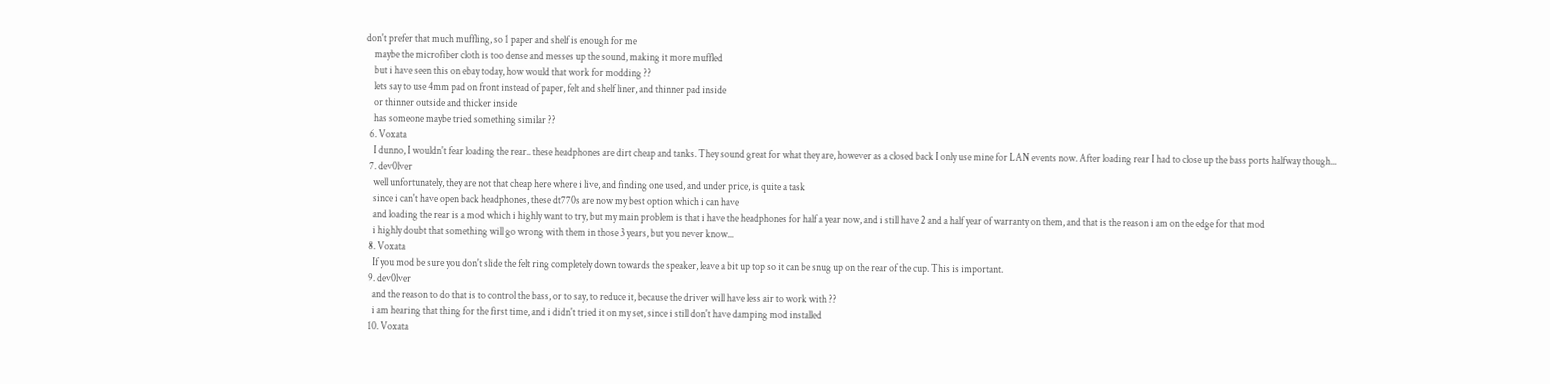don't prefer that much muffling, so 1 paper and shelf is enough for me
    maybe the microfiber cloth is too dense and messes up the sound, making it more muffled
    but i have seen this on ebay today, how would that work for modding ??
    lets say to use 4mm pad on front instead of paper, felt and shelf liner, and thinner pad inside
    or thinner outside and thicker inside
    has someone maybe tried something similar ??
  6. Voxata
    I dunno, I wouldn't fear loading the rear.. these headphones are dirt cheap and tanks. They sound great for what they are, however as a closed back I only use mine for LAN events now. After loading rear I had to close up the bass ports halfway though...
  7. dev0lver
    well unfortunately, they are not that cheap here where i live, and finding one used, and under price, is quite a task
    since i can't have open back headphones, these dt770s are now my best option which i can have
    and loading the rear is a mod which i highly want to try, but my main problem is that i have the headphones for half a year now, and i still have 2 and a half year of warranty on them, and that is the reason i am on the edge for that mod
    i highly doubt that something will go wrong with them in those 3 years, but you never know...
  8. Voxata
    If you mod be sure you don't slide the felt ring completely down towards the speaker, leave a bit up top so it can be snug up on the rear of the cup. This is important.
  9. dev0lver
    and the reason to do that is to control the bass, or to say, to reduce it, because the driver will have less air to work with ??
    i am hearing that thing for the first time, and i didn't tried it on my set, since i still don't have damping mod installed
  10. Voxata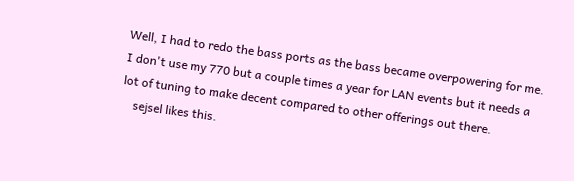Well, I had to redo the bass ports as the bass became overpowering for me. I don't use my 770 but a couple times a year for LAN events but it needs a lot of tuning to make decent compared to other offerings out there.
    sejsel likes this.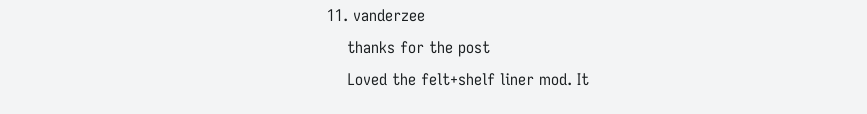11. vanderzee
    thanks for the post
    Loved the felt+shelf liner mod. It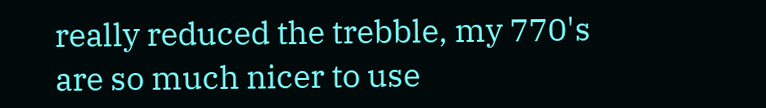really reduced the trebble, my 770's are so much nicer to use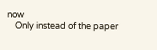now
    Only instead of the paper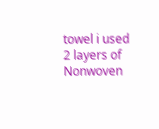towel i used 2 layers of Nonwoven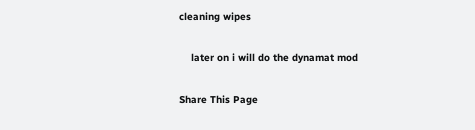cleaning wipes

    later on i will do the dynamat mod

Share This Page